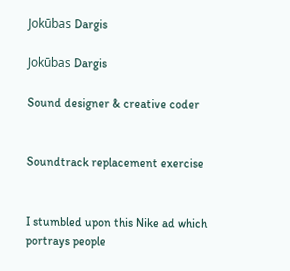Jokūbas Dargis

Jokūbas Dargis

Sound designer & creative coder


Soundtrack replacement exercise


I stumbled upon this Nike ad which portrays people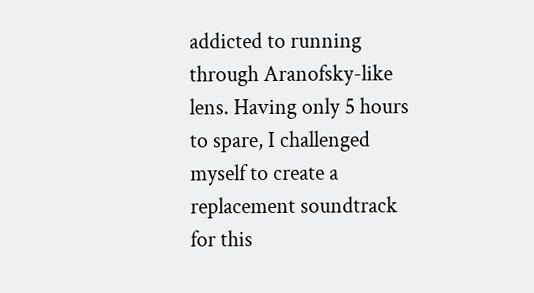addicted to running through Aranofsky-like lens. Having only 5 hours to spare, I challenged myself to create a replacement soundtrack for this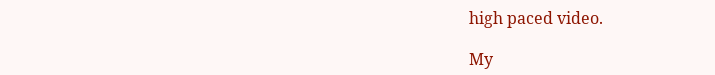high paced video.

My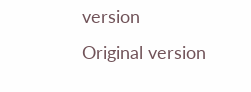version
Original version